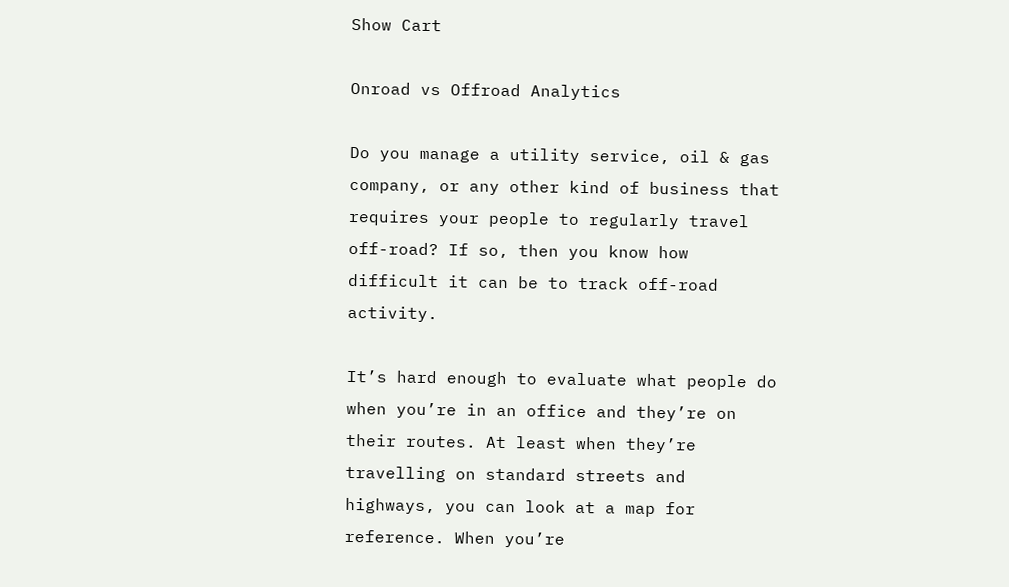Show Cart

Onroad vs Offroad Analytics

Do you manage a utility service, oil & gas company, or any other kind of business that requires your people to regularly travel off-road? If so, then you know how difficult it can be to track off-road activity.

It’s hard enough to evaluate what people do when you’re in an office and they’re on their routes. At least when they’re travelling on standard streets and highways, you can look at a map for reference. When you’re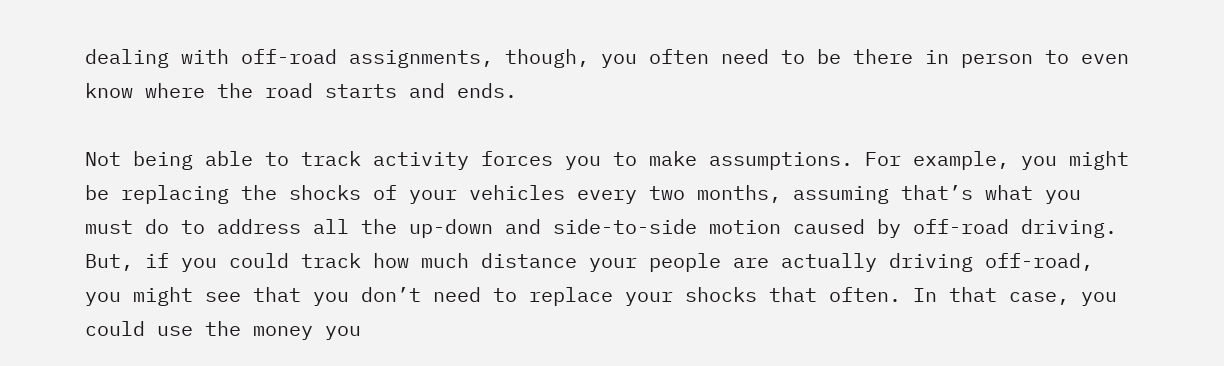dealing with off-road assignments, though, you often need to be there in person to even know where the road starts and ends.

Not being able to track activity forces you to make assumptions. For example, you might be replacing the shocks of your vehicles every two months, assuming that’s what you must do to address all the up-down and side-to-side motion caused by off-road driving. But, if you could track how much distance your people are actually driving off-road, you might see that you don’t need to replace your shocks that often. In that case, you could use the money you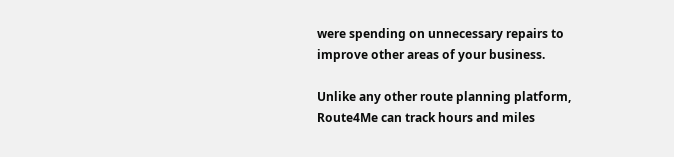were spending on unnecessary repairs to improve other areas of your business.

Unlike any other route planning platform, Route4Me can track hours and miles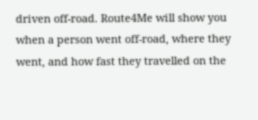driven off-road. Route4Me will show you when a person went off-road, where they went, and how fast they travelled on the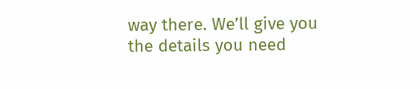way there. We’ll give you the details you need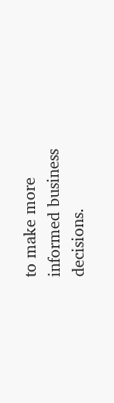to make more informed business decisions.